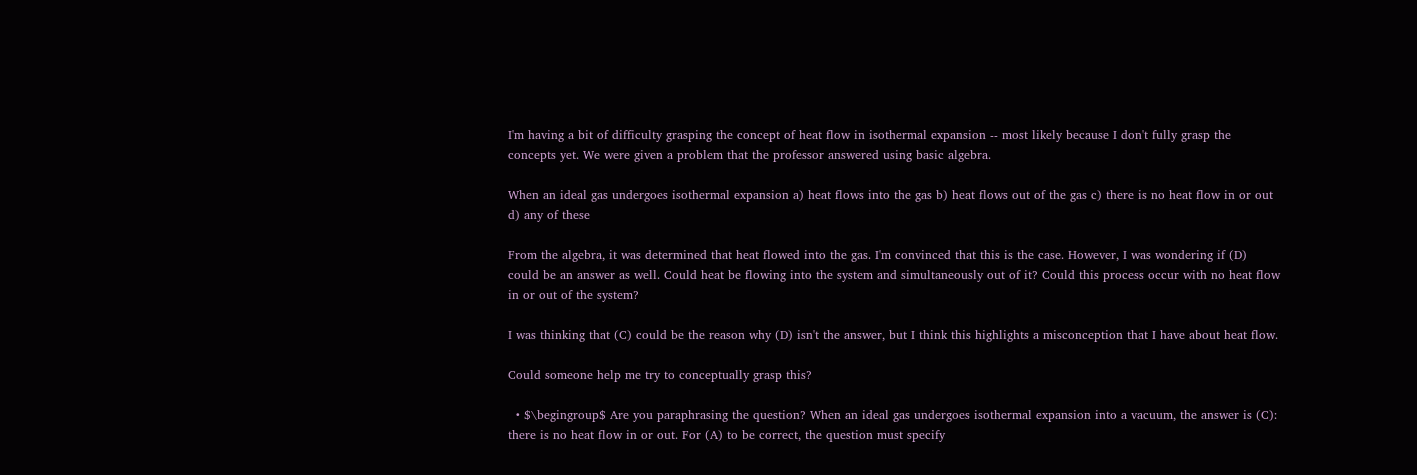I'm having a bit of difficulty grasping the concept of heat flow in isothermal expansion -- most likely because I don't fully grasp the concepts yet. We were given a problem that the professor answered using basic algebra.

When an ideal gas undergoes isothermal expansion a) heat flows into the gas b) heat flows out of the gas c) there is no heat flow in or out d) any of these

From the algebra, it was determined that heat flowed into the gas. I'm convinced that this is the case. However, I was wondering if (D) could be an answer as well. Could heat be flowing into the system and simultaneously out of it? Could this process occur with no heat flow in or out of the system?

I was thinking that (C) could be the reason why (D) isn't the answer, but I think this highlights a misconception that I have about heat flow.

Could someone help me try to conceptually grasp this?

  • $\begingroup$ Are you paraphrasing the question? When an ideal gas undergoes isothermal expansion into a vacuum, the answer is (C): there is no heat flow in or out. For (A) to be correct, the question must specify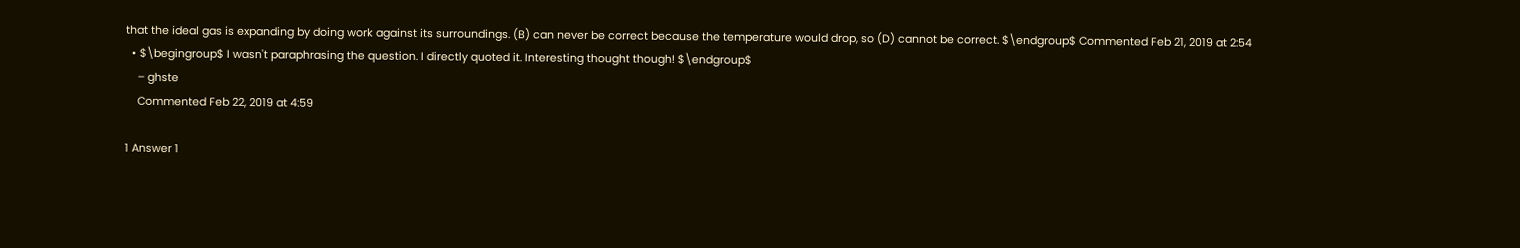that the ideal gas is expanding by doing work against its surroundings. (B) can never be correct because the temperature would drop, so (D) cannot be correct. $\endgroup$ Commented Feb 21, 2019 at 2:54
  • $\begingroup$ I wasn't paraphrasing the question. I directly quoted it. Interesting thought though! $\endgroup$
    – ghste
    Commented Feb 22, 2019 at 4:59

1 Answer 1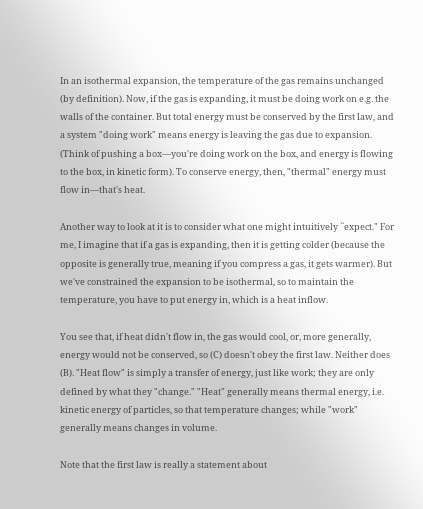In an isothermal expansion, the temperature of the gas remains unchanged (by definition). Now, if the gas is expanding, it must be doing work on e.g. the walls of the container. But total energy must be conserved by the first law, and a system "doing work" means energy is leaving the gas due to expansion. (Think of pushing a box—you're doing work on the box, and energy is flowing to the box, in kinetic form). To conserve energy, then, "thermal" energy must flow in—that's heat.

Another way to look at it is to consider what one might intuitively ``expect." For me, I imagine that if a gas is expanding, then it is getting colder (because the opposite is generally true, meaning if you compress a gas, it gets warmer). But we've constrained the expansion to be isothermal, so to maintain the temperature, you have to put energy in, which is a heat inflow.

You see that, if heat didn't flow in, the gas would cool, or, more generally, energy would not be conserved, so (C) doesn't obey the first law. Neither does (B). "Heat flow" is simply a transfer of energy, just like work; they are only defined by what they "change." "Heat" generally means thermal energy, i.e. kinetic energy of particles, so that temperature changes; while "work" generally means changes in volume.

Note that the first law is really a statement about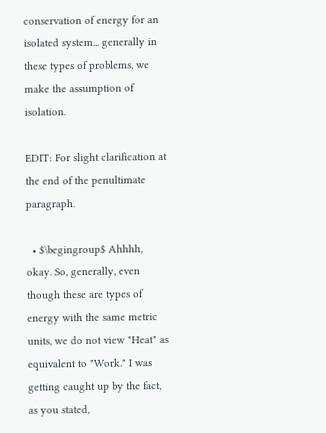conservation of energy for an isolated system... generally in these types of problems, we make the assumption of isolation.

EDIT: For slight clarification at the end of the penultimate paragraph.

  • $\begingroup$ Ahhhh, okay. So, generally, even though these are types of energy with the same metric units, we do not view "Heat" as equivalent to "Work." I was getting caught up by the fact, as you stated,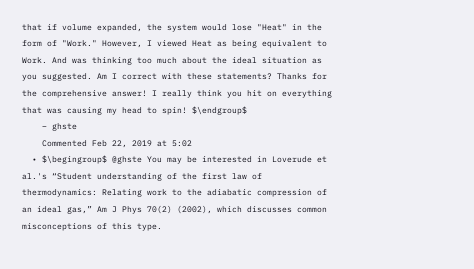that if volume expanded, the system would lose "Heat" in the form of "Work." However, I viewed Heat as being equivalent to Work. And was thinking too much about the ideal situation as you suggested. Am I correct with these statements? Thanks for the comprehensive answer! I really think you hit on everything that was causing my head to spin! $\endgroup$
    – ghste
    Commented Feb 22, 2019 at 5:02
  • $\begingroup$ @ghste You may be interested in Loverude et al.'s “Student understanding of the first law of thermodynamics: Relating work to the adiabatic compression of an ideal gas,” Am J Phys 70(2) (2002), which discusses common misconceptions of this type.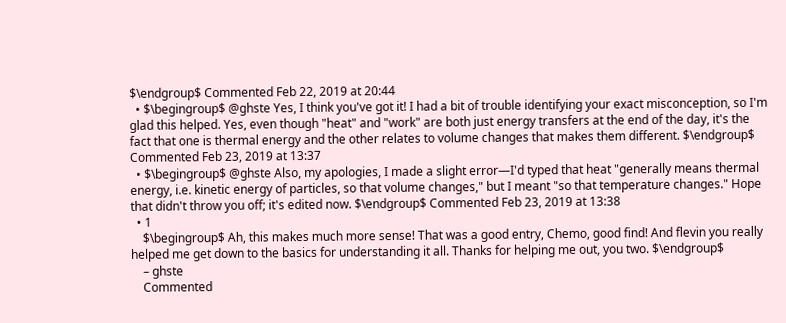$\endgroup$ Commented Feb 22, 2019 at 20:44
  • $\begingroup$ @ghste Yes, I think you've got it! I had a bit of trouble identifying your exact misconception, so I'm glad this helped. Yes, even though "heat" and "work" are both just energy transfers at the end of the day, it's the fact that one is thermal energy and the other relates to volume changes that makes them different. $\endgroup$ Commented Feb 23, 2019 at 13:37
  • $\begingroup$ @ghste Also, my apologies, I made a slight error—I'd typed that heat "generally means thermal energy, i.e. kinetic energy of particles, so that volume changes," but I meant "so that temperature changes." Hope that didn't throw you off; it's edited now. $\endgroup$ Commented Feb 23, 2019 at 13:38
  • 1
    $\begingroup$ Ah, this makes much more sense! That was a good entry, Chemo, good find! And flevin you really helped me get down to the basics for understanding it all. Thanks for helping me out, you two. $\endgroup$
    – ghste
    Commented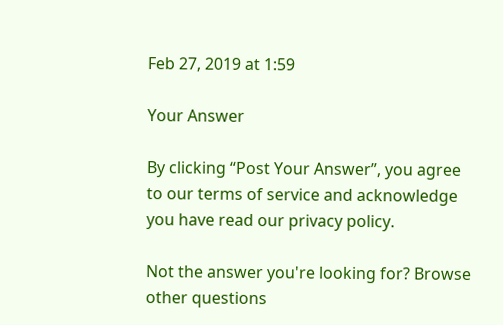Feb 27, 2019 at 1:59

Your Answer

By clicking “Post Your Answer”, you agree to our terms of service and acknowledge you have read our privacy policy.

Not the answer you're looking for? Browse other questions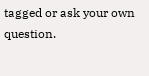tagged or ask your own question.